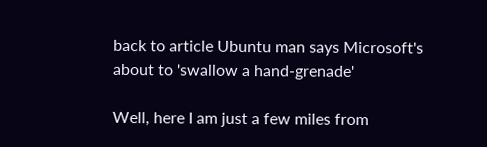back to article Ubuntu man says Microsoft's about to 'swallow a hand-grenade'

Well, here I am just a few miles from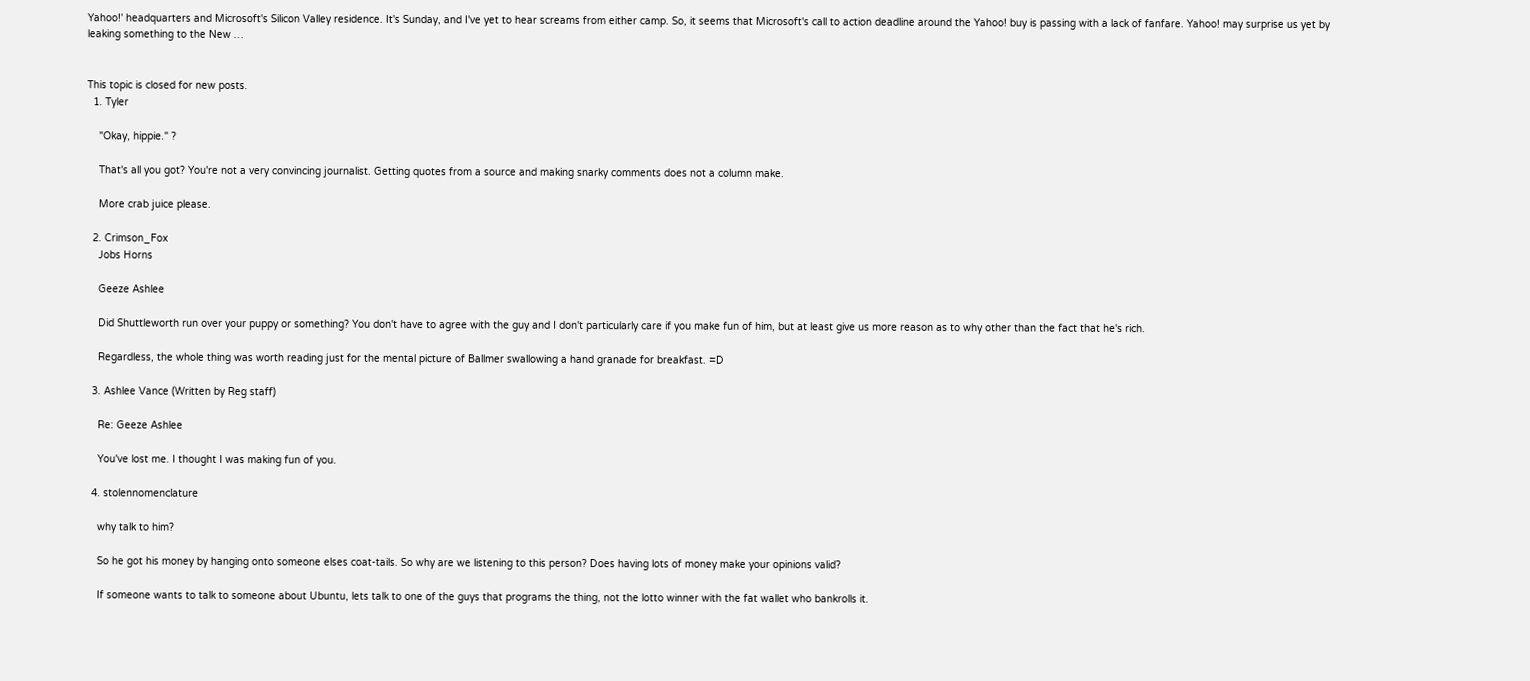Yahoo!' headquarters and Microsoft's Silicon Valley residence. It's Sunday, and I've yet to hear screams from either camp. So, it seems that Microsoft's call to action deadline around the Yahoo! buy is passing with a lack of fanfare. Yahoo! may surprise us yet by leaking something to the New …


This topic is closed for new posts.
  1. Tyler

    "Okay, hippie." ?

    That's all you got? You're not a very convincing journalist. Getting quotes from a source and making snarky comments does not a column make.

    More crab juice please.

  2. Crimson_Fox
    Jobs Horns

    Geeze Ashlee

    Did Shuttleworth run over your puppy or something? You don't have to agree with the guy and I don't particularly care if you make fun of him, but at least give us more reason as to why other than the fact that he's rich.

    Regardless, the whole thing was worth reading just for the mental picture of Ballmer swallowing a hand granade for breakfast. =D

  3. Ashlee Vance (Written by Reg staff)

    Re: Geeze Ashlee

    You've lost me. I thought I was making fun of you.

  4. stolennomenclature

    why talk to him?

    So he got his money by hanging onto someone elses coat-tails. So why are we listening to this person? Does having lots of money make your opinions valid?

    If someone wants to talk to someone about Ubuntu, lets talk to one of the guys that programs the thing, not the lotto winner with the fat wallet who bankrolls it.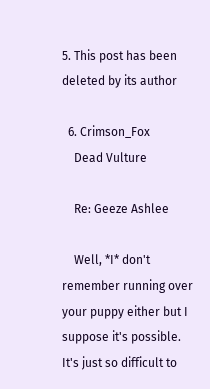5. This post has been deleted by its author

  6. Crimson_Fox
    Dead Vulture

    Re: Geeze Ashlee

    Well, *I* don't remember running over your puppy either but I suppose it's possible. It's just so difficult to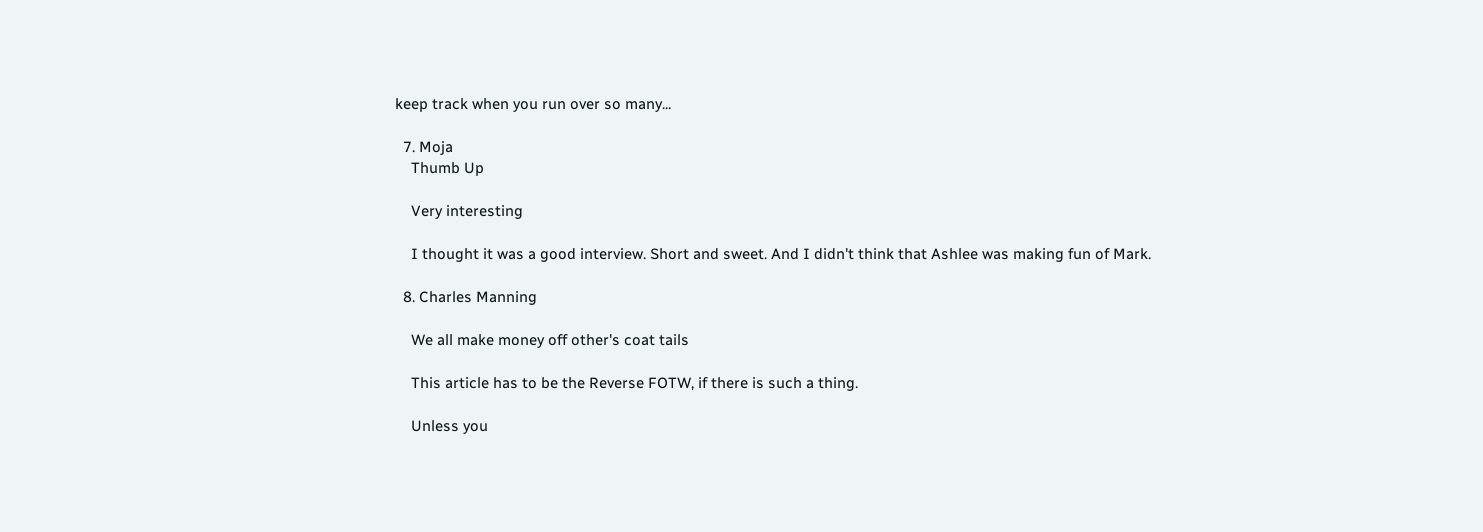keep track when you run over so many...

  7. Moja
    Thumb Up

    Very interesting

    I thought it was a good interview. Short and sweet. And I didn't think that Ashlee was making fun of Mark.

  8. Charles Manning

    We all make money off other's coat tails

    This article has to be the Reverse FOTW, if there is such a thing.

    Unless you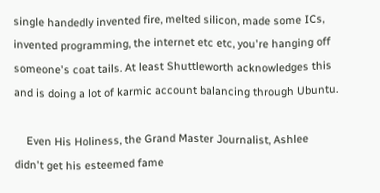single handedly invented fire, melted silicon, made some ICs, invented programming, the internet etc etc, you're hanging off someone's coat tails. At least Shuttleworth acknowledges this and is doing a lot of karmic account balancing through Ubuntu.

    Even His Holiness, the Grand Master Journalist, Ashlee didn't get his esteemed fame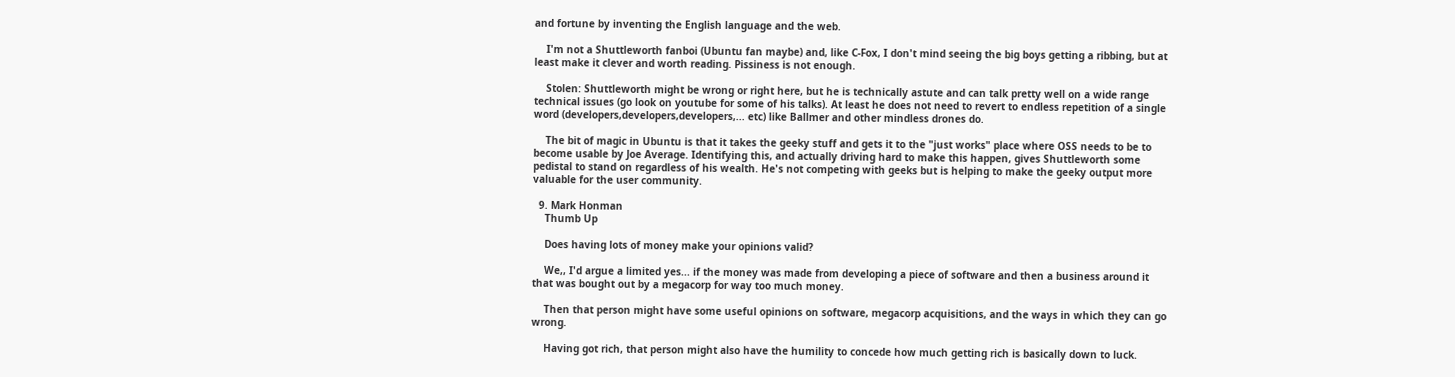and fortune by inventing the English language and the web.

    I'm not a Shuttleworth fanboi (Ubuntu fan maybe) and, like C-Fox, I don't mind seeing the big boys getting a ribbing, but at least make it clever and worth reading. Pissiness is not enough.

    Stolen: Shuttleworth might be wrong or right here, but he is technically astute and can talk pretty well on a wide range technical issues (go look on youtube for some of his talks). At least he does not need to revert to endless repetition of a single word (developers,developers,developers,... etc) like Ballmer and other mindless drones do.

    The bit of magic in Ubuntu is that it takes the geeky stuff and gets it to the "just works" place where OSS needs to be to become usable by Joe Average. Identifying this, and actually driving hard to make this happen, gives Shuttleworth some pedistal to stand on regardless of his wealth. He's not competing with geeks but is helping to make the geeky output more valuable for the user community.

  9. Mark Honman
    Thumb Up

    Does having lots of money make your opinions valid?

    We,, I'd argue a limited yes... if the money was made from developing a piece of software and then a business around it that was bought out by a megacorp for way too much money.

    Then that person might have some useful opinions on software, megacorp acquisitions, and the ways in which they can go wrong.

    Having got rich, that person might also have the humility to concede how much getting rich is basically down to luck.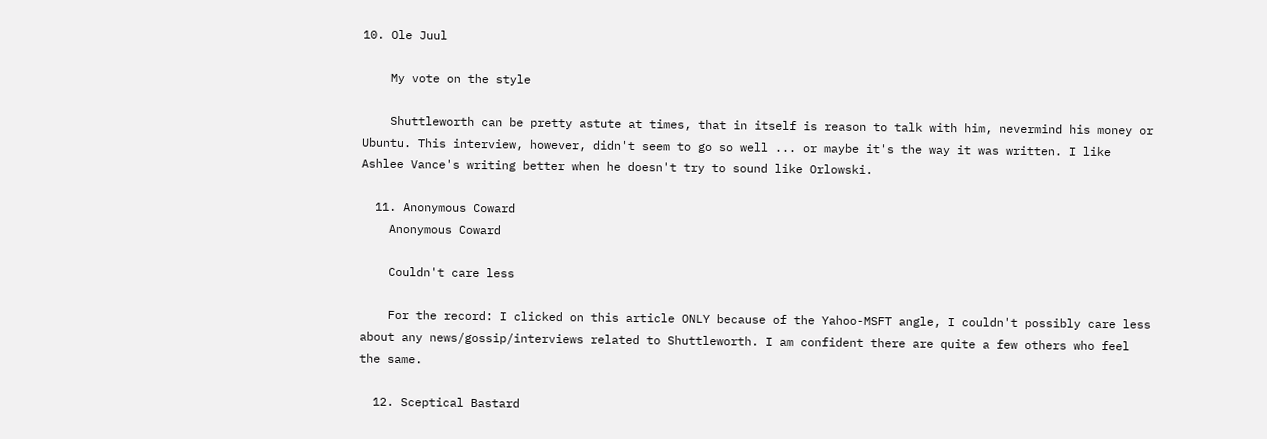10. Ole Juul

    My vote on the style

    Shuttleworth can be pretty astute at times, that in itself is reason to talk with him, nevermind his money or Ubuntu. This interview, however, didn't seem to go so well ... or maybe it's the way it was written. I like Ashlee Vance's writing better when he doesn't try to sound like Orlowski.

  11. Anonymous Coward
    Anonymous Coward

    Couldn't care less

    For the record: I clicked on this article ONLY because of the Yahoo-MSFT angle, I couldn't possibly care less about any news/gossip/interviews related to Shuttleworth. I am confident there are quite a few others who feel the same.

  12. Sceptical Bastard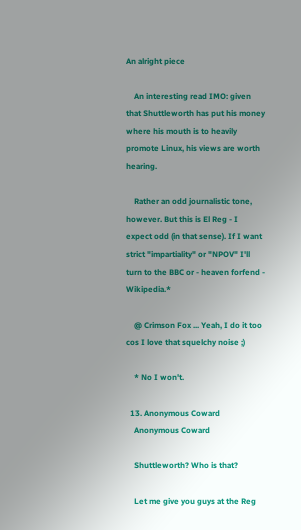An alright piece

    An interesting read IMO: given that Shuttleworth has put his money where his mouth is to heavily promote Linux, his views are worth hearing.

    Rather an odd journalistic tone, however. But this is El Reg - I expect odd (in that sense). If I want strict "impartiality" or "NPOV" I'll turn to the BBC or - heaven forfend - Wikipedia.*

    @ Crimson Fox ... Yeah, I do it too cos I love that squelchy noise ;)

    * No I won't.

  13. Anonymous Coward
    Anonymous Coward

    Shuttleworth? Who is that?

    Let me give you guys at the Reg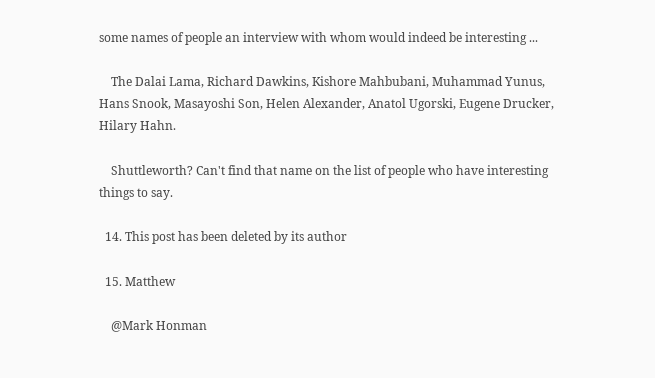some names of people an interview with whom would indeed be interesting ...

    The Dalai Lama, Richard Dawkins, Kishore Mahbubani, Muhammad Yunus, Hans Snook, Masayoshi Son, Helen Alexander, Anatol Ugorski, Eugene Drucker, Hilary Hahn.

    Shuttleworth? Can't find that name on the list of people who have interesting things to say.

  14. This post has been deleted by its author

  15. Matthew

    @Mark Honman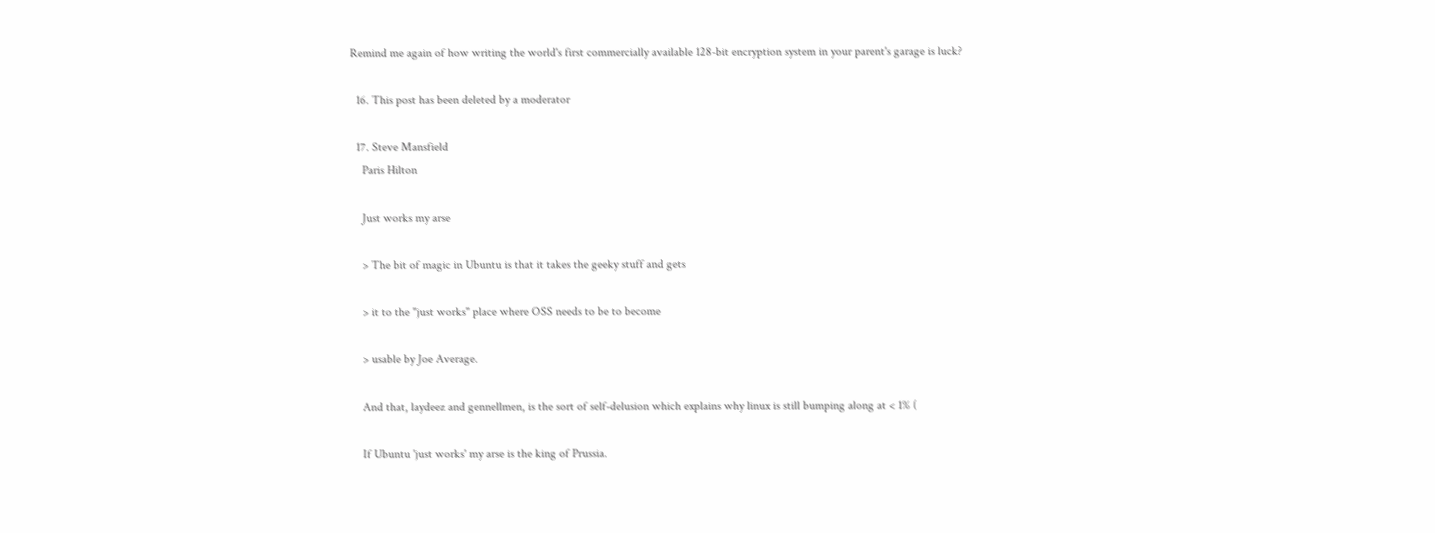Remind me again of how writing the world's first commercially available 128-bit encryption system in your parent's garage is luck?

  16. This post has been deleted by a moderator

  17. Steve Mansfield
    Paris Hilton

    Just works my arse

    > The bit of magic in Ubuntu is that it takes the geeky stuff and gets

    > it to the "just works" place where OSS needs to be to become

    > usable by Joe Average.

    And that, laydeez and gennellmen, is the sort of self-delusion which explains why linux is still bumping along at < 1% (

    If Ubuntu 'just works' my arse is the king of Prussia.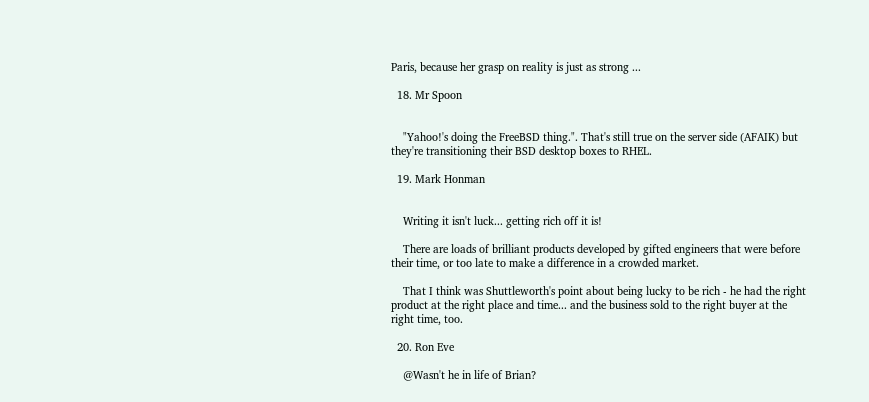Paris, because her grasp on reality is just as strong ...

  18. Mr Spoon


    "Yahoo!'s doing the FreeBSD thing.". That's still true on the server side (AFAIK) but they're transitioning their BSD desktop boxes to RHEL.

  19. Mark Honman


    Writing it isn't luck... getting rich off it is!

    There are loads of brilliant products developed by gifted engineers that were before their time, or too late to make a difference in a crowded market.

    That I think was Shuttleworth's point about being lucky to be rich - he had the right product at the right place and time... and the business sold to the right buyer at the right time, too.

  20. Ron Eve

    @Wasn't he in life of Brian?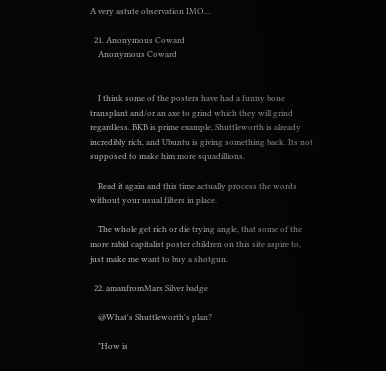A very astute observation IMO....

  21. Anonymous Coward
    Anonymous Coward


    I think some of the posters have had a funny bone transplant and/or an axe to grind which they will grind regardless. BKB is prime example, Shuttleworth is already incredibly rich, and Ubuntu is giving something back. Its not supposed to make him more squadillions.

    Read it again and this time actually process the words without your usual filters in place.

    The whole get rich or die trying angle, that some of the more rabid capitalist poster children on this site aspire to, just make me want to buy a shotgun.

  22. amanfromMars Silver badge

    @What's Shuttleworth's plan?

    "How is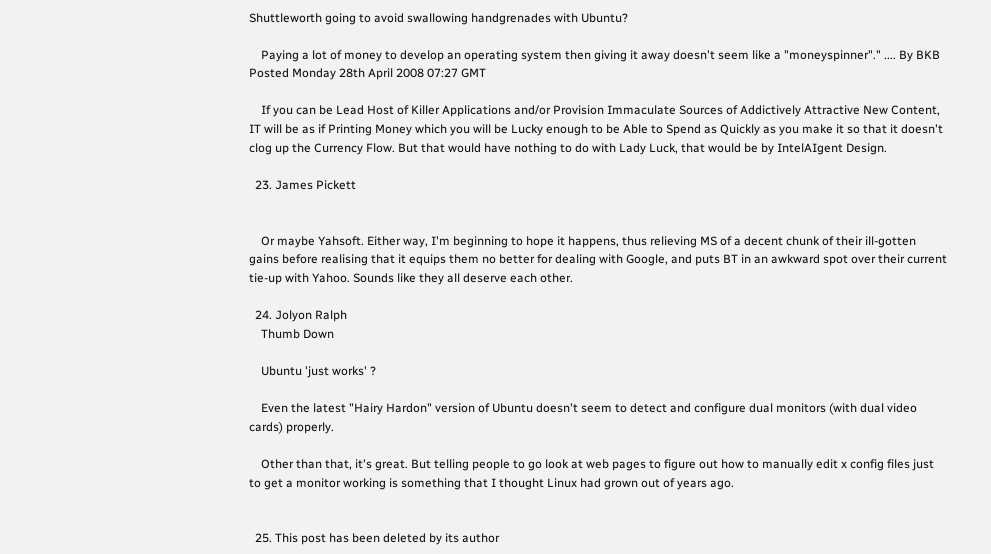Shuttleworth going to avoid swallowing handgrenades with Ubuntu?

    Paying a lot of money to develop an operating system then giving it away doesn't seem like a "moneyspinner"." .... By BKB Posted Monday 28th April 2008 07:27 GMT

    If you can be Lead Host of Killer Applications and/or Provision Immaculate Sources of Addictively Attractive New Content, IT will be as if Printing Money which you will be Lucky enough to be Able to Spend as Quickly as you make it so that it doesn't clog up the Currency Flow. But that would have nothing to do with Lady Luck, that would be by IntelAIgent Design.

  23. James Pickett


    Or maybe Yahsoft. Either way, I'm beginning to hope it happens, thus relieving MS of a decent chunk of their ill-gotten gains before realising that it equips them no better for dealing with Google, and puts BT in an awkward spot over their current tie-up with Yahoo. Sounds like they all deserve each other.

  24. Jolyon Ralph
    Thumb Down

    Ubuntu 'just works' ?

    Even the latest "Hairy Hardon" version of Ubuntu doesn't seem to detect and configure dual monitors (with dual video cards) properly.

    Other than that, it's great. But telling people to go look at web pages to figure out how to manually edit x config files just to get a monitor working is something that I thought Linux had grown out of years ago.


  25. This post has been deleted by its author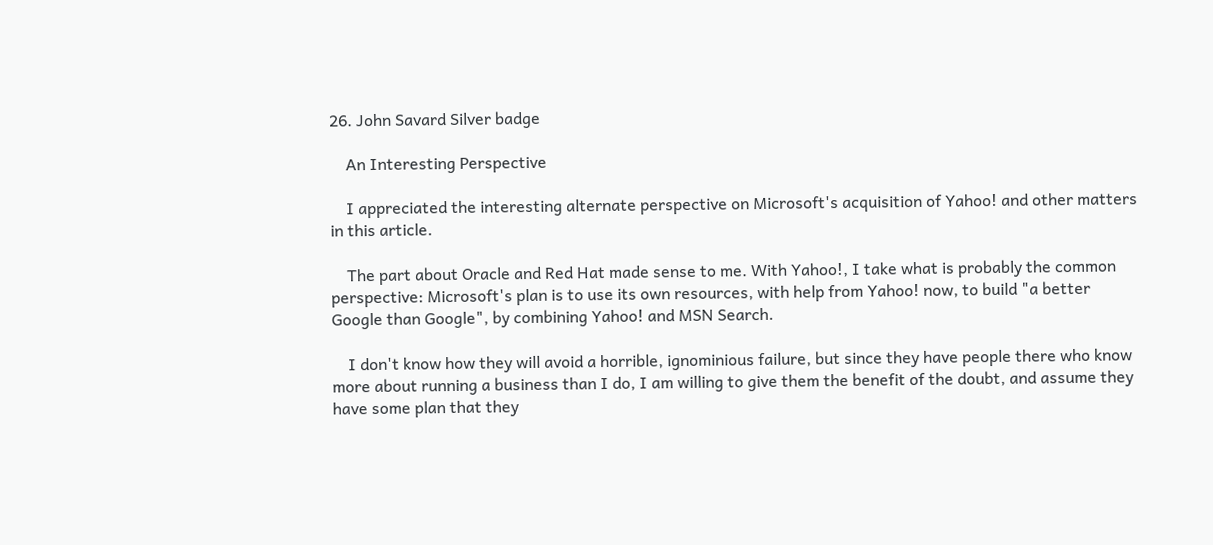26. John Savard Silver badge

    An Interesting Perspective

    I appreciated the interesting alternate perspective on Microsoft's acquisition of Yahoo! and other matters in this article.

    The part about Oracle and Red Hat made sense to me. With Yahoo!, I take what is probably the common perspective: Microsoft's plan is to use its own resources, with help from Yahoo! now, to build "a better Google than Google", by combining Yahoo! and MSN Search.

    I don't know how they will avoid a horrible, ignominious failure, but since they have people there who know more about running a business than I do, I am willing to give them the benefit of the doubt, and assume they have some plan that they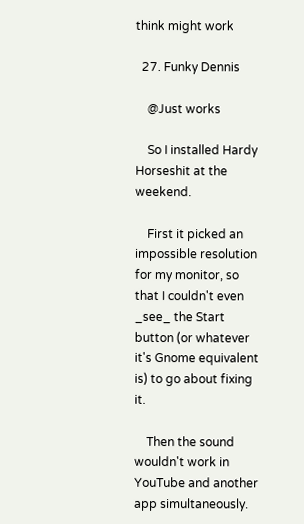think might work

  27. Funky Dennis

    @Just works

    So I installed Hardy Horseshit at the weekend.

    First it picked an impossible resolution for my monitor, so that I couldn't even _see_ the Start button (or whatever it's Gnome equivalent is) to go about fixing it.

    Then the sound wouldn't work in YouTube and another app simultaneously.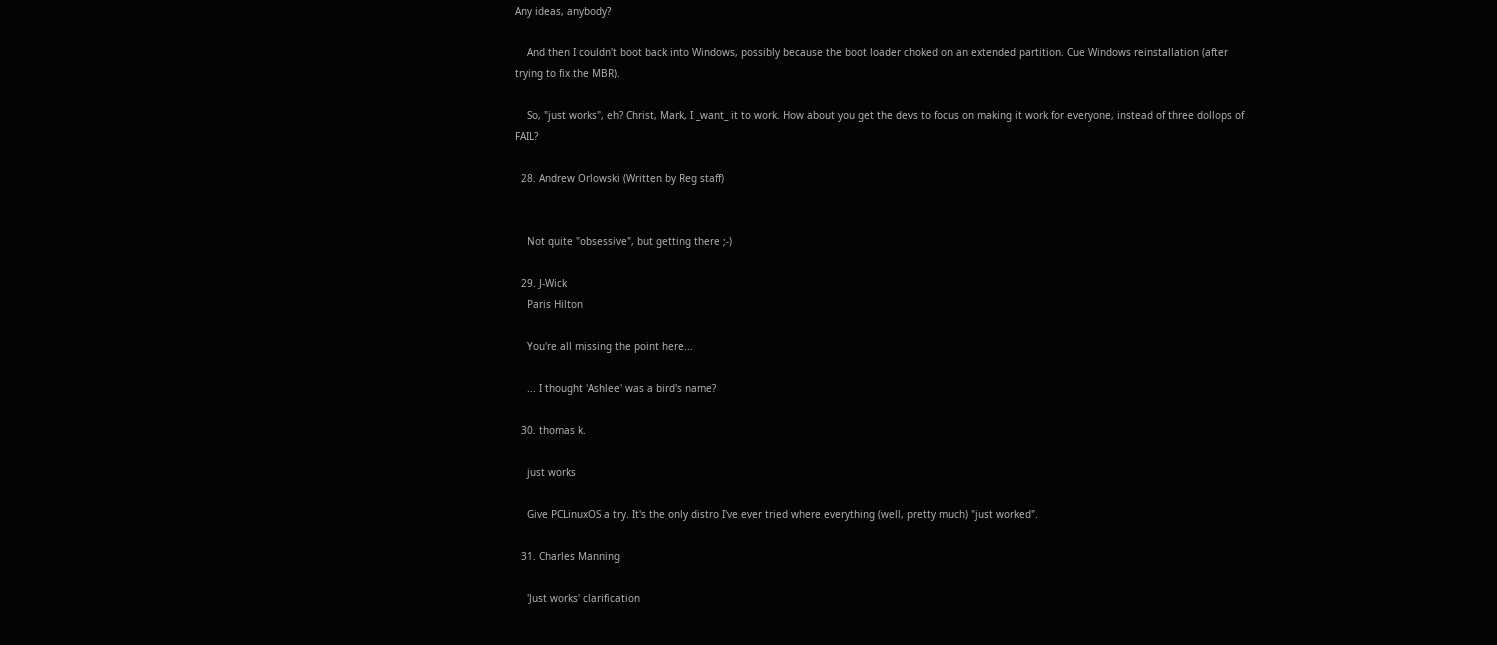Any ideas, anybody?

    And then I couldn't boot back into Windows, possibly because the boot loader choked on an extended partition. Cue Windows reinstallation (after trying to fix the MBR).

    So, "just works", eh? Christ, Mark, I _want_ it to work. How about you get the devs to focus on making it work for everyone, instead of three dollops of FAIL?

  28. Andrew Orlowski (Written by Reg staff)


    Not quite "obsessive", but getting there ;-)

  29. J-Wick
    Paris Hilton

    You're all missing the point here...

    ... I thought 'Ashlee' was a bird's name?

  30. thomas k.

    just works

    Give PCLinuxOS a try. It's the only distro I've ever tried where everything (well, pretty much) "just worked".

  31. Charles Manning

    'Just works' clarification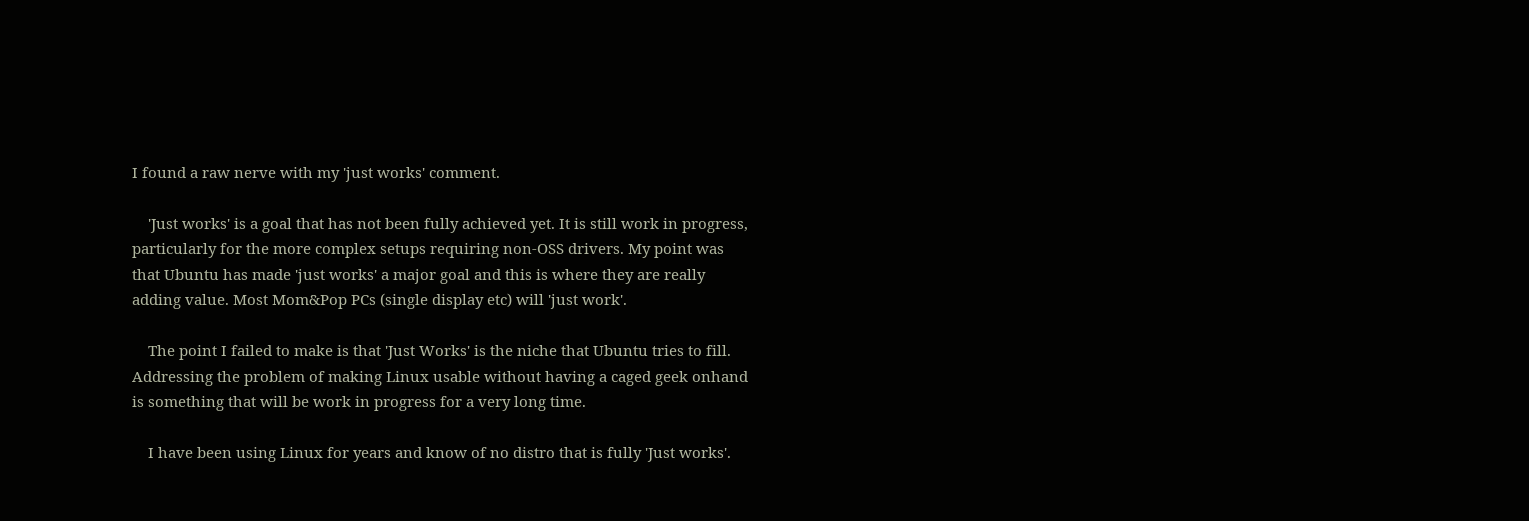I found a raw nerve with my 'just works' comment.

    'Just works' is a goal that has not been fully achieved yet. It is still work in progress, particularly for the more complex setups requiring non-OSS drivers. My point was that Ubuntu has made 'just works' a major goal and this is where they are really adding value. Most Mom&Pop PCs (single display etc) will 'just work'.

    The point I failed to make is that 'Just Works' is the niche that Ubuntu tries to fill. Addressing the problem of making Linux usable without having a caged geek onhand is something that will be work in progress for a very long time.

    I have been using Linux for years and know of no distro that is fully 'Just works'.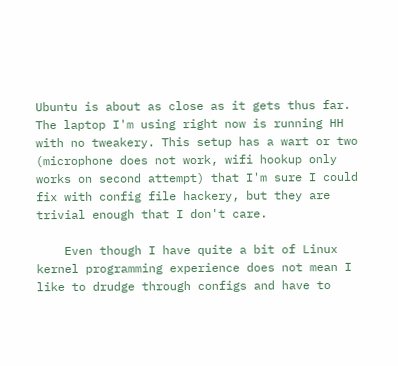Ubuntu is about as close as it gets thus far. The laptop I'm using right now is running HH with no tweakery. This setup has a wart or two (microphone does not work, wifi hookup only works on second attempt) that I'm sure I could fix with config file hackery, but they are trivial enough that I don't care.

    Even though I have quite a bit of Linux kernel programming experience does not mean I like to drudge through configs and have to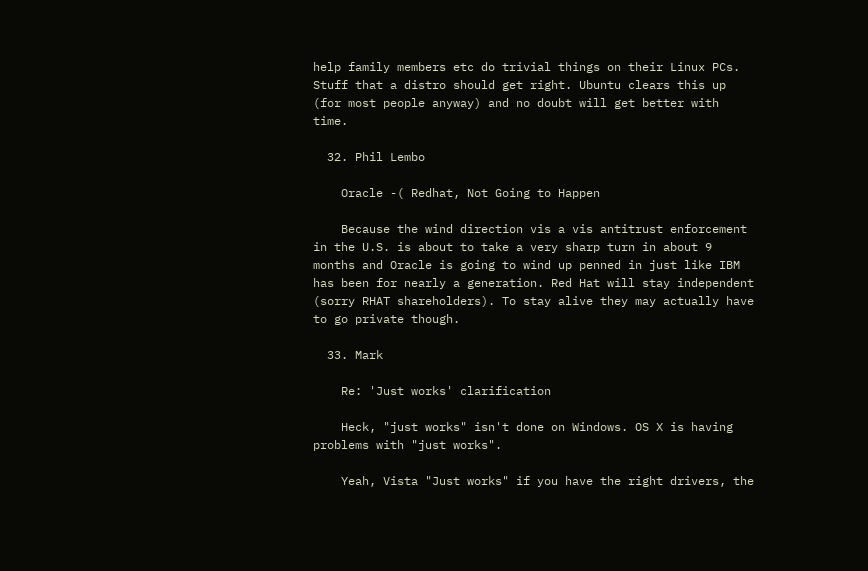help family members etc do trivial things on their Linux PCs. Stuff that a distro should get right. Ubuntu clears this up (for most people anyway) and no doubt will get better with time.

  32. Phil Lembo

    Oracle -( Redhat, Not Going to Happen

    Because the wind direction vis a vis antitrust enforcement in the U.S. is about to take a very sharp turn in about 9 months and Oracle is going to wind up penned in just like IBM has been for nearly a generation. Red Hat will stay independent (sorry RHAT shareholders). To stay alive they may actually have to go private though.

  33. Mark

    Re: 'Just works' clarification

    Heck, "just works" isn't done on Windows. OS X is having problems with "just works".

    Yeah, Vista "Just works" if you have the right drivers, the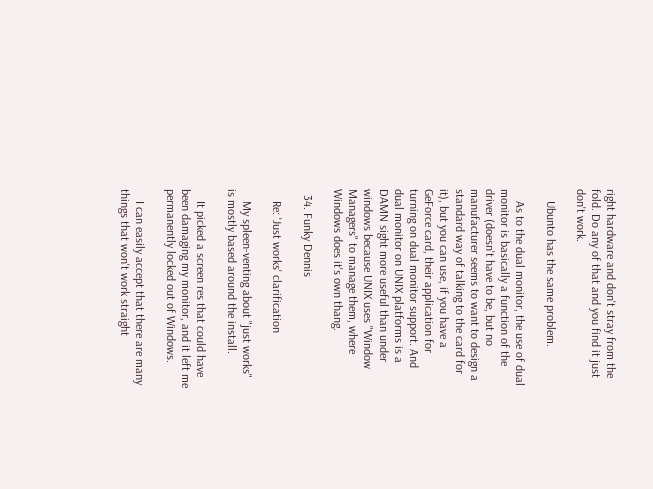right hardware and don't stray from the fold. Do any of that and you find it just don't work.

    Ubunto has the same problem.

    As to the dual monitor, the use of dual monitor is basically a function of the driver (doesn't have to be, but no manufacturer seems to want to design a standard way of talking to the card for it), but you can use, if you have a GeForce card, their application for turning on dual monitor support. And dual monitor on UNIX platforms is a DAMN sight more useful than under windows because UNIX uses "Window Managers" to manage them, where Windows does it's own thang.

  34. Funky Dennis

    Re: 'Just works' clarification

    My spleen-venting about "just works" is mostly based around the install.

    It picked a screen res that could have been damaging my monitor, and it left me permanently locked out of Windows.

    I can easily accept that there are many things that won't work straight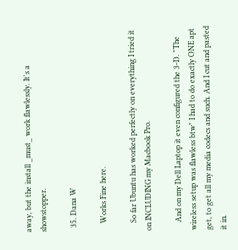away, but the install _must_ work flawlessly. It's a showstopper.

  35. Dana W

    Works Fine here.

    So far Ubuntu has worked perfectly on everything I tried it on INCLUDING my Macbook Pro.

    And on my Dell Laptop it even configured the 3-D. "The wireless setup was flawless btw" I had to do exactly ONE apt get, to get all my media codecs and such. And I cut and pasted it in.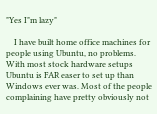"Yes I"m lazy"

    I have built home office machines for people using Ubuntu, no problems. With most stock hardware setups Ubuntu is FAR easer to set up than Windows ever was. Most of the people complaining have pretty obviously not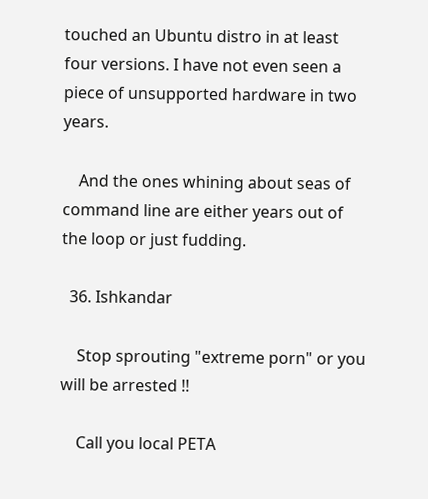touched an Ubuntu distro in at least four versions. I have not even seen a piece of unsupported hardware in two years.

    And the ones whining about seas of command line are either years out of the loop or just fudding.

  36. Ishkandar

    Stop sprouting "extreme porn" or you will be arrested !!

    Call you local PETA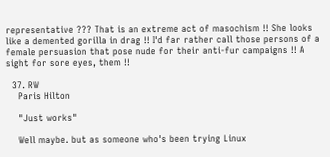representative ??? That is an extreme act of masochism !! She looks like a demented gorilla in drag !! I'd far rather call those persons of a female persuasion that pose nude for their anti-fur campaigns !! A sight for sore eyes, them !!

  37. RW
    Paris Hilton

    "Just works"

    Well maybe. but as someone who's been trying Linux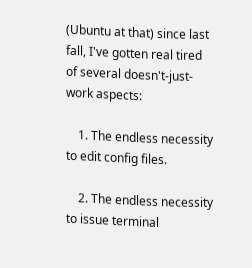(Ubuntu at that) since last fall, I've gotten real tired of several doesn't-just-work aspects:

    1. The endless necessity to edit config files.

    2. The endless necessity to issue terminal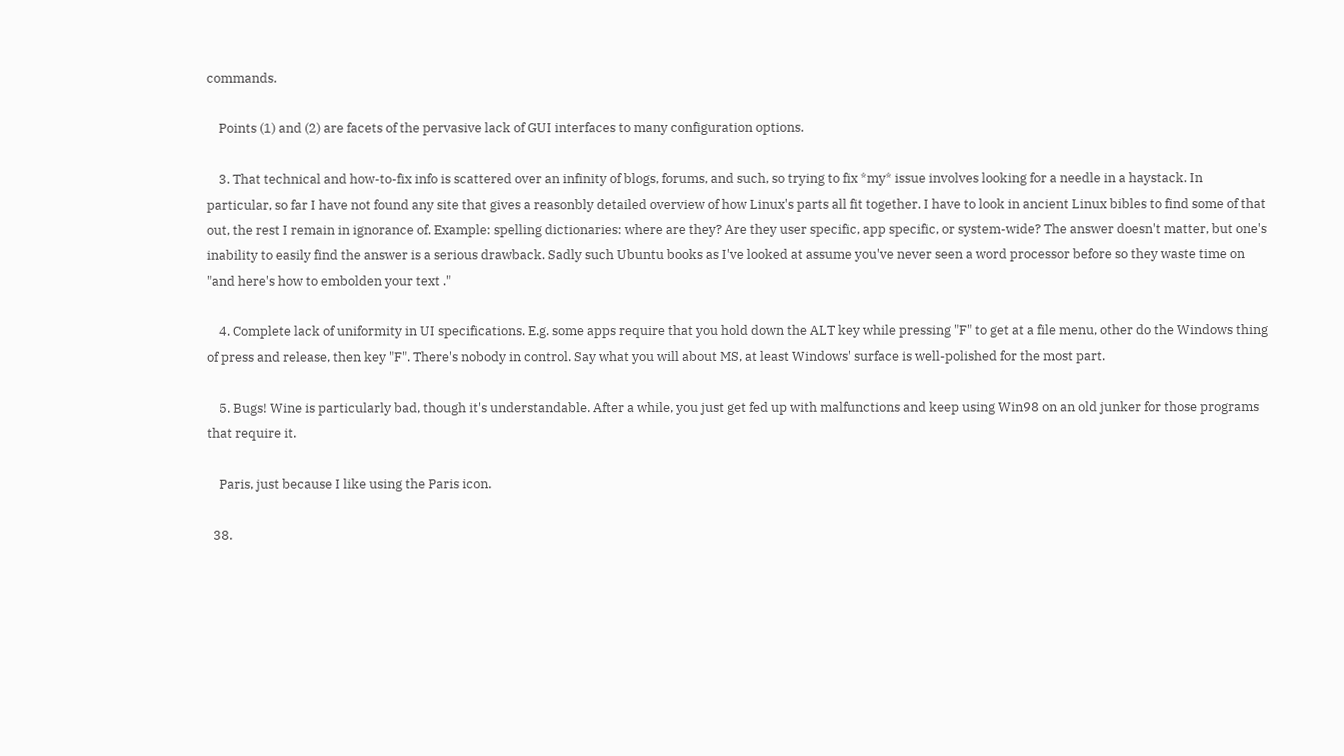commands.

    Points (1) and (2) are facets of the pervasive lack of GUI interfaces to many configuration options.

    3. That technical and how-to-fix info is scattered over an infinity of blogs, forums, and such, so trying to fix *my* issue involves looking for a needle in a haystack. In particular, so far I have not found any site that gives a reasonbly detailed overview of how Linux's parts all fit together. I have to look in ancient Linux bibles to find some of that out, the rest I remain in ignorance of. Example: spelling dictionaries: where are they? Are they user specific, app specific, or system-wide? The answer doesn't matter, but one's inability to easily find the answer is a serious drawback. Sadly such Ubuntu books as I've looked at assume you've never seen a word processor before so they waste time on "and here's how to embolden your text ."

    4. Complete lack of uniformity in UI specifications. E.g. some apps require that you hold down the ALT key while pressing "F" to get at a file menu, other do the Windows thing of press and release, then key "F". There's nobody in control. Say what you will about MS, at least Windows' surface is well-polished for the most part.

    5. Bugs! Wine is particularly bad, though it's understandable. After a while, you just get fed up with malfunctions and keep using Win98 on an old junker for those programs that require it.

    Paris, just because I like using the Paris icon.

  38.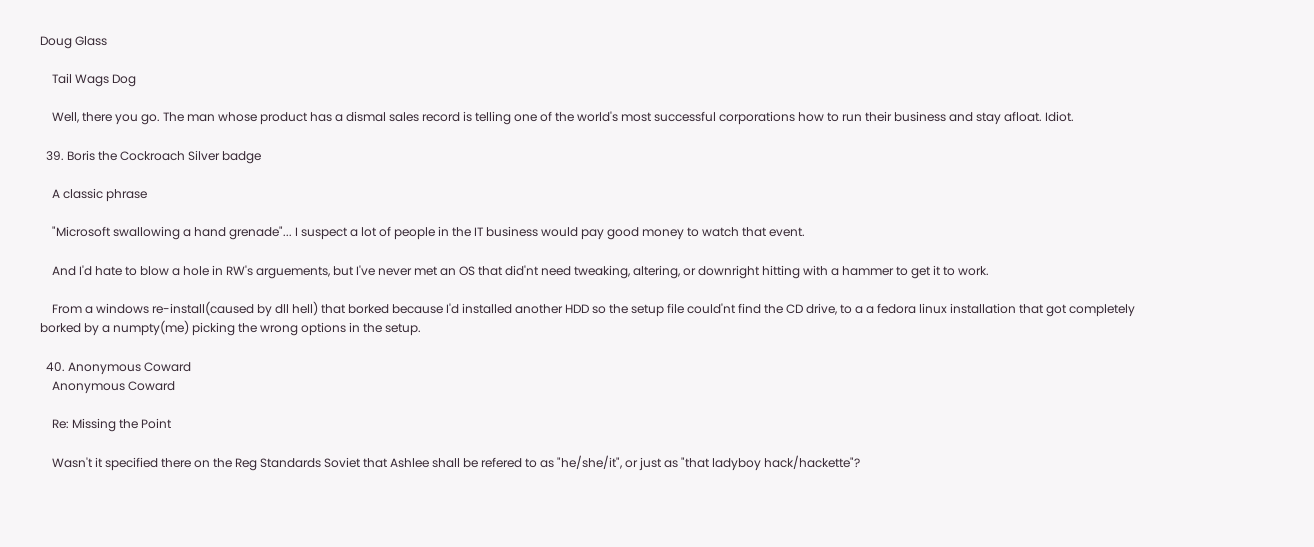Doug Glass

    Tail Wags Dog

    Well, there you go. The man whose product has a dismal sales record is telling one of the world's most successful corporations how to run their business and stay afloat. Idiot.

  39. Boris the Cockroach Silver badge

    A classic phrase

    "Microsoft swallowing a hand grenade"... I suspect a lot of people in the IT business would pay good money to watch that event.

    And I'd hate to blow a hole in RW's arguements, but I've never met an OS that did'nt need tweaking, altering, or downright hitting with a hammer to get it to work.

    From a windows re-install(caused by dll hell) that borked because I'd installed another HDD so the setup file could'nt find the CD drive, to a a fedora linux installation that got completely borked by a numpty(me) picking the wrong options in the setup.

  40. Anonymous Coward
    Anonymous Coward

    Re: Missing the Point

    Wasn't it specified there on the Reg Standards Soviet that Ashlee shall be refered to as "he/she/it", or just as "that ladyboy hack/hackette"?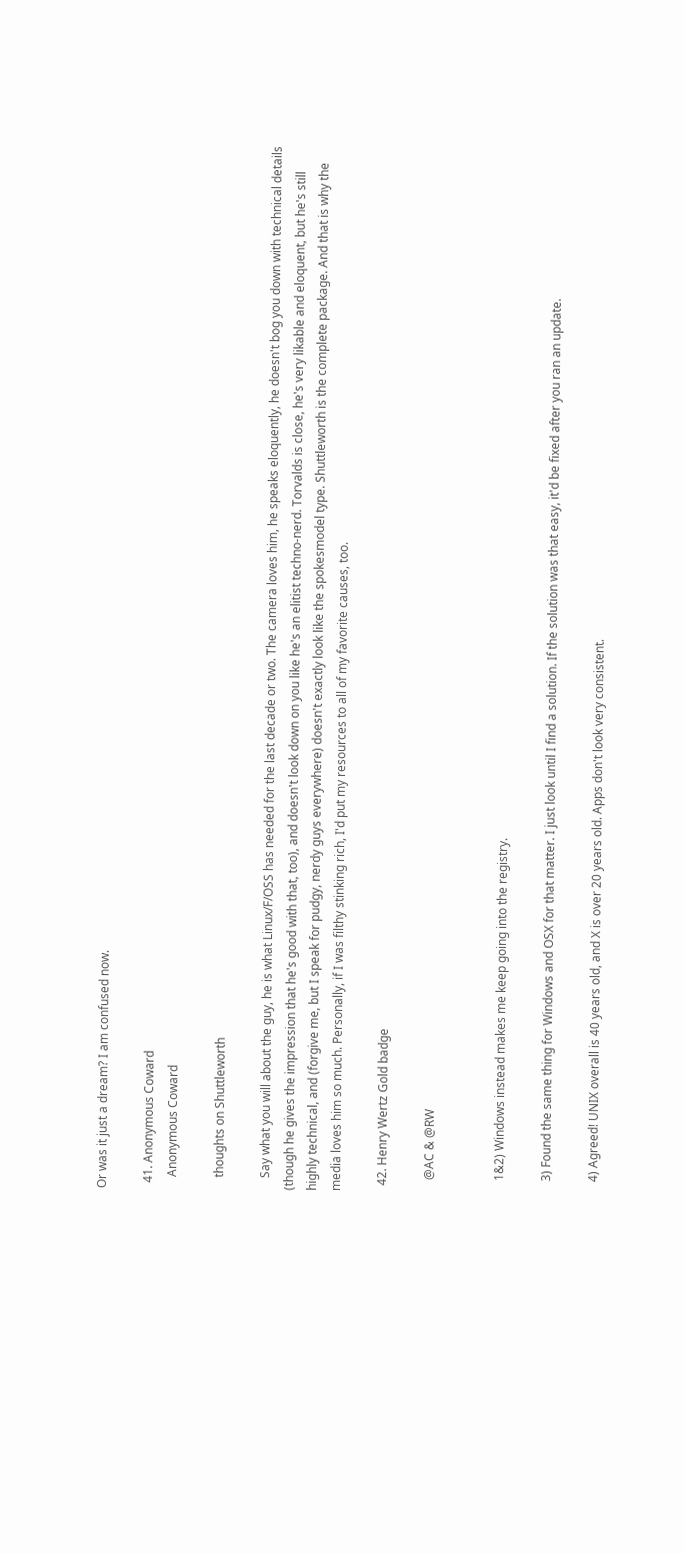Or was it just a dream? I am confused now.

  41. Anonymous Coward
    Anonymous Coward

    thoughts on Shuttleworth

    Say what you will about the guy, he is what Linux/F/OSS has needed for the last decade or two. The camera loves him, he speaks eloquently, he doesn't bog you down with technical details (though he gives the impression that he's good with that, too), and doesn't look down on you like he's an elitist techno-nerd. Torvalds is close, he's very likable and eloquent, but he's still highly technical, and (forgive me, but I speak for pudgy, nerdy guys everywhere) doesn't exactly look like the spokesmodel type. Shuttleworth is the complete package. And that is why the media loves him so much. Personally, if I was filthy stinking rich, I'd put my resources to all of my favorite causes, too.

  42. Henry Wertz Gold badge

    @AC & @RW


    1&2) Windows instead makes me keep going into the registry.

    3) Found the same thing for Windows and OSX for that matter. I just look until I find a solution. If the solution was that easy, it'd be fixed after you ran an update.

    4) Agreed! UNIX overall is 40 years old, and X is over 20 years old. Apps don't look very consistent.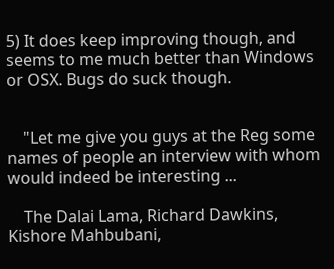5) It does keep improving though, and seems to me much better than Windows or OSX. Bugs do suck though.


    "Let me give you guys at the Reg some names of people an interview with whom would indeed be interesting ...

    The Dalai Lama, Richard Dawkins, Kishore Mahbubani,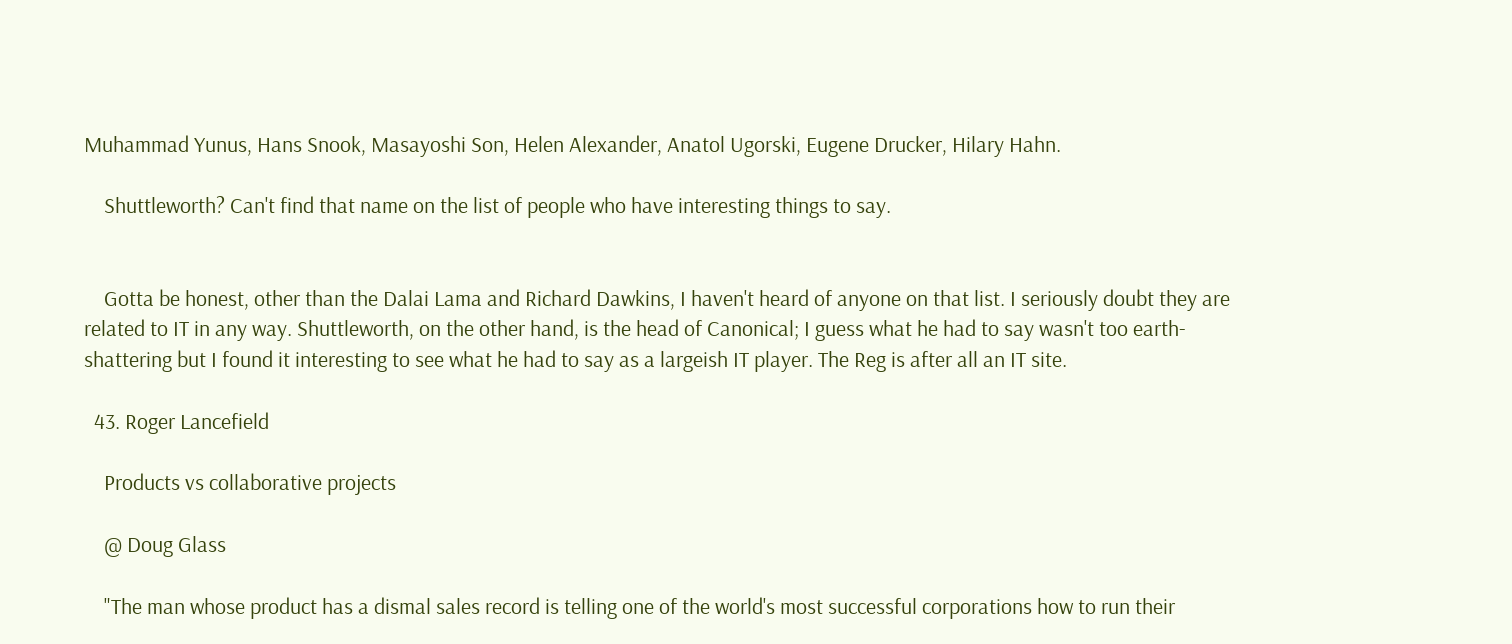Muhammad Yunus, Hans Snook, Masayoshi Son, Helen Alexander, Anatol Ugorski, Eugene Drucker, Hilary Hahn.

    Shuttleworth? Can't find that name on the list of people who have interesting things to say.


    Gotta be honest, other than the Dalai Lama and Richard Dawkins, I haven't heard of anyone on that list. I seriously doubt they are related to IT in any way. Shuttleworth, on the other hand, is the head of Canonical; I guess what he had to say wasn't too earth-shattering but I found it interesting to see what he had to say as a largeish IT player. The Reg is after all an IT site.

  43. Roger Lancefield

    Products vs collaborative projects

    @ Doug Glass

    "The man whose product has a dismal sales record is telling one of the world's most successful corporations how to run their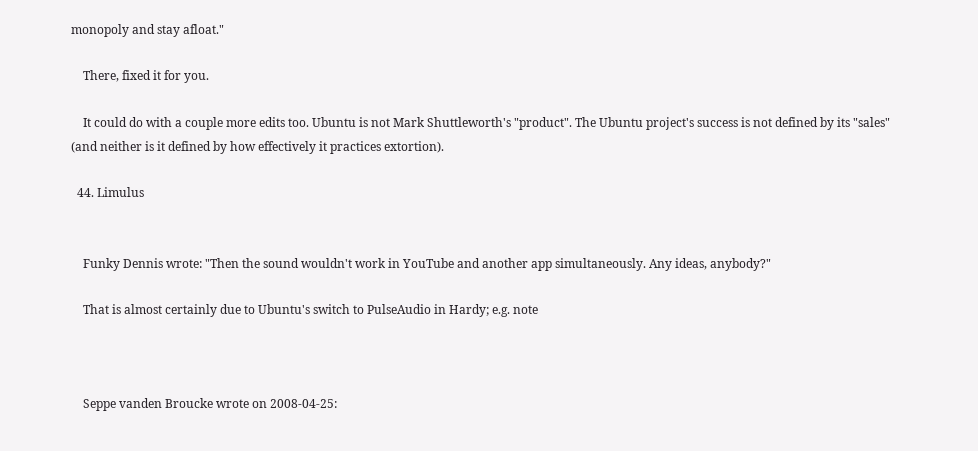monopoly and stay afloat."

    There, fixed it for you.

    It could do with a couple more edits too. Ubuntu is not Mark Shuttleworth's "product". The Ubuntu project's success is not defined by its "sales" (and neither is it defined by how effectively it practices extortion).

  44. Limulus


    Funky Dennis wrote: "Then the sound wouldn't work in YouTube and another app simultaneously. Any ideas, anybody?"

    That is almost certainly due to Ubuntu's switch to PulseAudio in Hardy; e.g. note



    Seppe vanden Broucke wrote on 2008-04-25: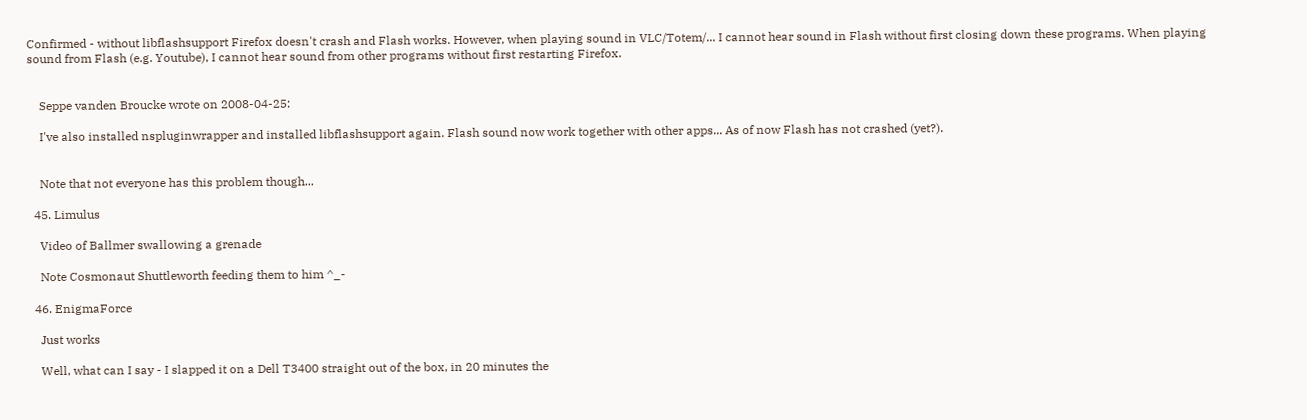Confirmed - without libflashsupport Firefox doesn't crash and Flash works. However, when playing sound in VLC/Totem/... I cannot hear sound in Flash without first closing down these programs. When playing sound from Flash (e.g. Youtube), I cannot hear sound from other programs without first restarting Firefox.


    Seppe vanden Broucke wrote on 2008-04-25:

    I've also installed nspluginwrapper and installed libflashsupport again. Flash sound now work together with other apps... As of now Flash has not crashed (yet?).


    Note that not everyone has this problem though...

  45. Limulus

    Video of Ballmer swallowing a grenade

    Note Cosmonaut Shuttleworth feeding them to him ^_-

  46. EnigmaForce

    Just works

    Well, what can I say - I slapped it on a Dell T3400 straight out of the box, in 20 minutes the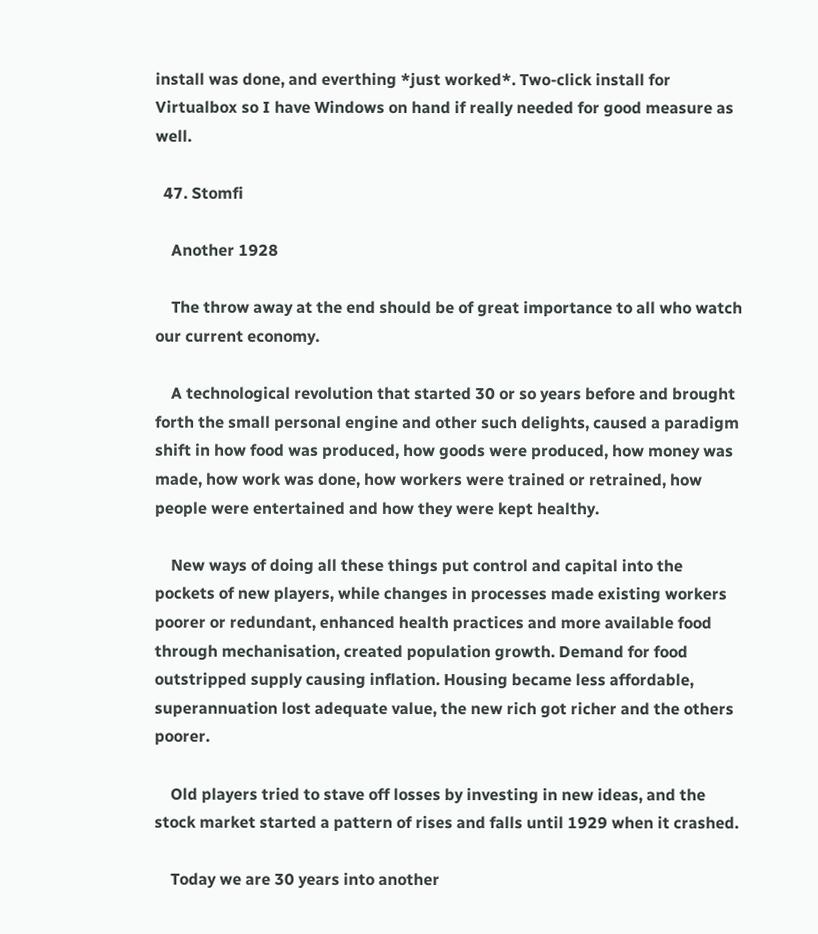install was done, and everthing *just worked*. Two-click install for Virtualbox so I have Windows on hand if really needed for good measure as well.

  47. Stomfi

    Another 1928

    The throw away at the end should be of great importance to all who watch our current economy.

    A technological revolution that started 30 or so years before and brought forth the small personal engine and other such delights, caused a paradigm shift in how food was produced, how goods were produced, how money was made, how work was done, how workers were trained or retrained, how people were entertained and how they were kept healthy.

    New ways of doing all these things put control and capital into the pockets of new players, while changes in processes made existing workers poorer or redundant, enhanced health practices and more available food through mechanisation, created population growth. Demand for food outstripped supply causing inflation. Housing became less affordable, superannuation lost adequate value, the new rich got richer and the others poorer.

    Old players tried to stave off losses by investing in new ideas, and the stock market started a pattern of rises and falls until 1929 when it crashed.

    Today we are 30 years into another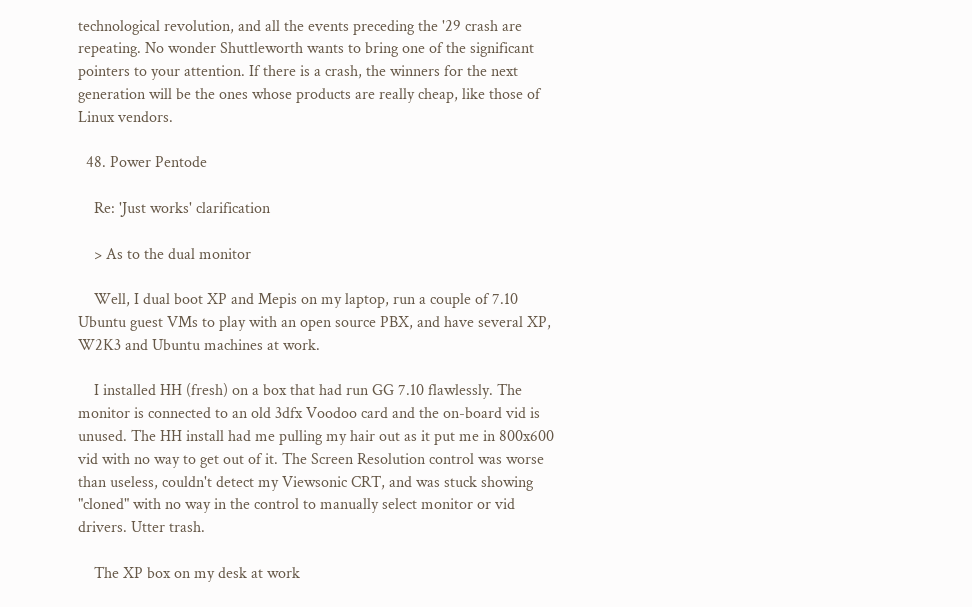technological revolution, and all the events preceding the '29 crash are repeating. No wonder Shuttleworth wants to bring one of the significant pointers to your attention. If there is a crash, the winners for the next generation will be the ones whose products are really cheap, like those of Linux vendors.

  48. Power Pentode

    Re: 'Just works' clarification

    > As to the dual monitor

    Well, I dual boot XP and Mepis on my laptop, run a couple of 7.10 Ubuntu guest VMs to play with an open source PBX, and have several XP, W2K3 and Ubuntu machines at work.

    I installed HH (fresh) on a box that had run GG 7.10 flawlessly. The monitor is connected to an old 3dfx Voodoo card and the on-board vid is unused. The HH install had me pulling my hair out as it put me in 800x600 vid with no way to get out of it. The Screen Resolution control was worse than useless, couldn't detect my Viewsonic CRT, and was stuck showing "cloned" with no way in the control to manually select monitor or vid drivers. Utter trash.

    The XP box on my desk at work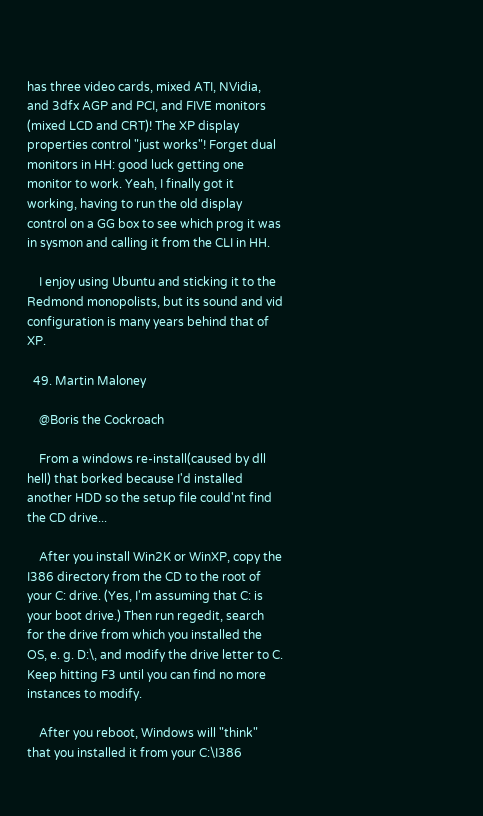has three video cards, mixed ATI, NVidia, and 3dfx AGP and PCI, and FIVE monitors (mixed LCD and CRT)! The XP display properties control "just works"! Forget dual monitors in HH: good luck getting one monitor to work. Yeah, I finally got it working, having to run the old display control on a GG box to see which prog it was in sysmon and calling it from the CLI in HH.

    I enjoy using Ubuntu and sticking it to the Redmond monopolists, but its sound and vid configuration is many years behind that of XP.

  49. Martin Maloney

    @Boris the Cockroach

    From a windows re-install(caused by dll hell) that borked because I'd installed another HDD so the setup file could'nt find the CD drive...

    After you install Win2K or WinXP, copy the I386 directory from the CD to the root of your C: drive. (Yes, I'm assuming that C: is your boot drive.) Then run regedit, search for the drive from which you installed the OS, e. g. D:\, and modify the drive letter to C. Keep hitting F3 until you can find no more instances to modify.

    After you reboot, Windows will "think" that you installed it from your C:\I386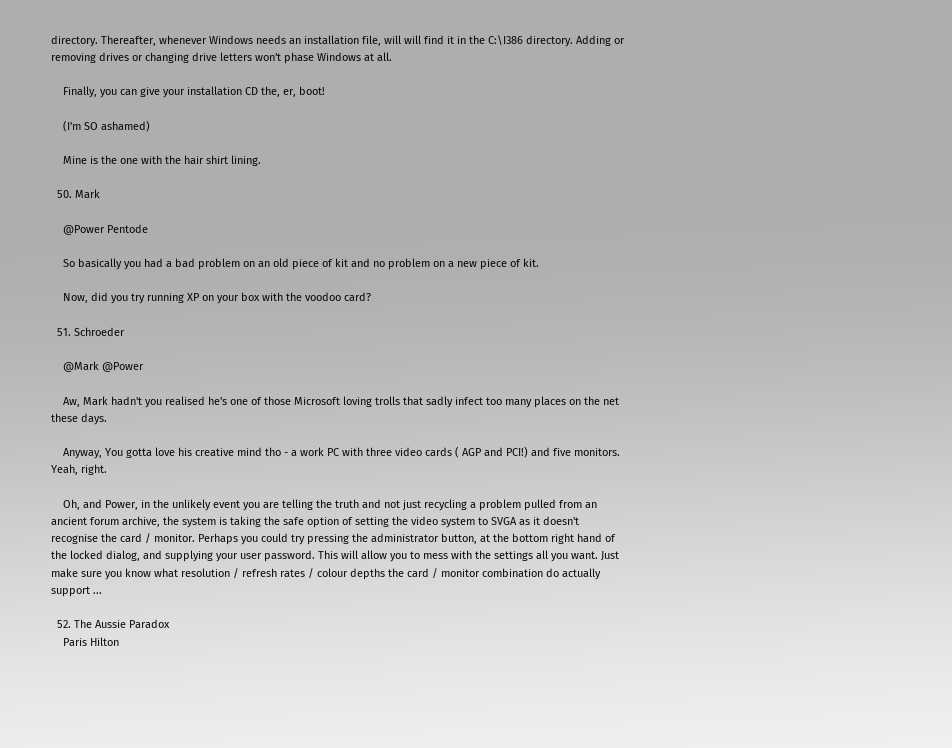directory. Thereafter, whenever Windows needs an installation file, will will find it in the C:\I386 directory. Adding or removing drives or changing drive letters won't phase Windows at all.

    Finally, you can give your installation CD the, er, boot!

    (I'm SO ashamed)

    Mine is the one with the hair shirt lining.

  50. Mark

    @Power Pentode

    So basically you had a bad problem on an old piece of kit and no problem on a new piece of kit.

    Now, did you try running XP on your box with the voodoo card?

  51. Schroeder

    @Mark @Power

    Aw, Mark hadn't you realised he's one of those Microsoft loving trolls that sadly infect too many places on the net these days.

    Anyway, You gotta love his creative mind tho - a work PC with three video cards ( AGP and PCI!) and five monitors. Yeah, right.

    Oh, and Power, in the unlikely event you are telling the truth and not just recycling a problem pulled from an ancient forum archive, the system is taking the safe option of setting the video system to SVGA as it doesn't recognise the card / monitor. Perhaps you could try pressing the administrator button, at the bottom right hand of the locked dialog, and supplying your user password. This will allow you to mess with the settings all you want. Just make sure you know what resolution / refresh rates / colour depths the card / monitor combination do actually support ...

  52. The Aussie Paradox
    Paris Hilton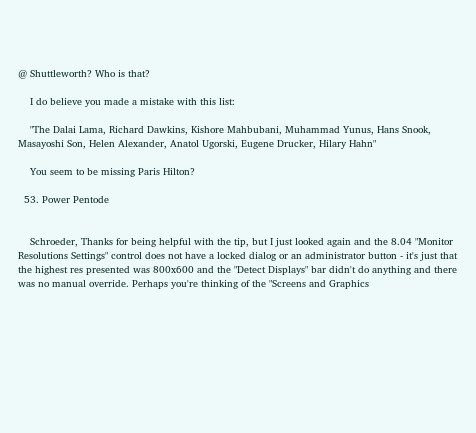@ Shuttleworth? Who is that?

    I do believe you made a mistake with this list:

    "The Dalai Lama, Richard Dawkins, Kishore Mahbubani, Muhammad Yunus, Hans Snook, Masayoshi Son, Helen Alexander, Anatol Ugorski, Eugene Drucker, Hilary Hahn"

    You seem to be missing Paris Hilton?

  53. Power Pentode


    Schroeder, Thanks for being helpful with the tip, but I just looked again and the 8.04 "Monitor Resolutions Settings" control does not have a locked dialog or an administrator button - it's just that the highest res presented was 800x600 and the "Detect Displays" bar didn't do anything and there was no manual override. Perhaps you're thinking of the "Screens and Graphics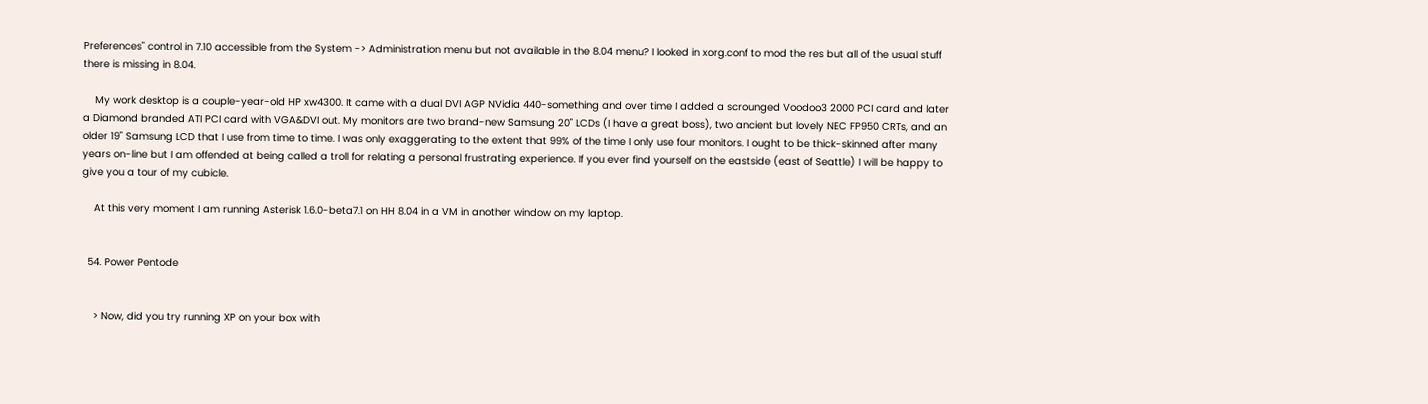Preferences" control in 7.10 accessible from the System -> Administration menu but not available in the 8.04 menu? I looked in xorg.conf to mod the res but all of the usual stuff there is missing in 8.04.

    My work desktop is a couple-year-old HP xw4300. It came with a dual DVI AGP NVidia 440-something and over time I added a scrounged Voodoo3 2000 PCI card and later a Diamond branded ATI PCI card with VGA&DVI out. My monitors are two brand-new Samsung 20" LCDs (I have a great boss), two ancient but lovely NEC FP950 CRTs, and an older 19" Samsung LCD that I use from time to time. I was only exaggerating to the extent that 99% of the time I only use four monitors. I ought to be thick-skinned after many years on-line but I am offended at being called a troll for relating a personal frustrating experience. If you ever find yourself on the eastside (east of Seattle) I will be happy to give you a tour of my cubicle.

    At this very moment I am running Asterisk 1.6.0-beta7.1 on HH 8.04 in a VM in another window on my laptop.


  54. Power Pentode


    > Now, did you try running XP on your box with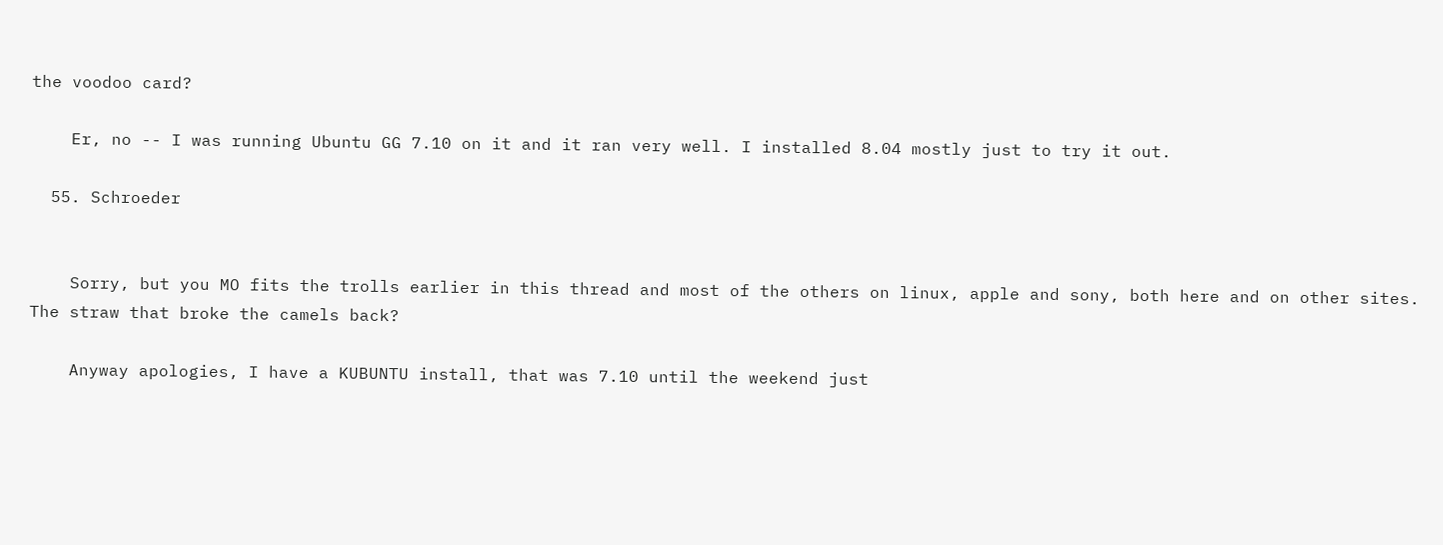the voodoo card?

    Er, no -- I was running Ubuntu GG 7.10 on it and it ran very well. I installed 8.04 mostly just to try it out.

  55. Schroeder


    Sorry, but you MO fits the trolls earlier in this thread and most of the others on linux, apple and sony, both here and on other sites. The straw that broke the camels back?

    Anyway apologies, I have a KUBUNTU install, that was 7.10 until the weekend just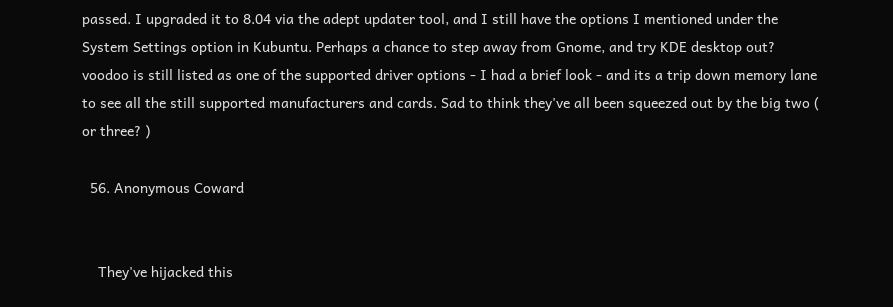passed. I upgraded it to 8.04 via the adept updater tool, and I still have the options I mentioned under the System Settings option in Kubuntu. Perhaps a chance to step away from Gnome, and try KDE desktop out? voodoo is still listed as one of the supported driver options - I had a brief look - and its a trip down memory lane to see all the still supported manufacturers and cards. Sad to think they've all been squeezed out by the big two ( or three? )

  56. Anonymous Coward


    They've hijacked this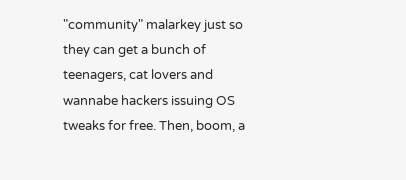"community" malarkey just so they can get a bunch of teenagers, cat lovers and wannabe hackers issuing OS tweaks for free. Then, boom, a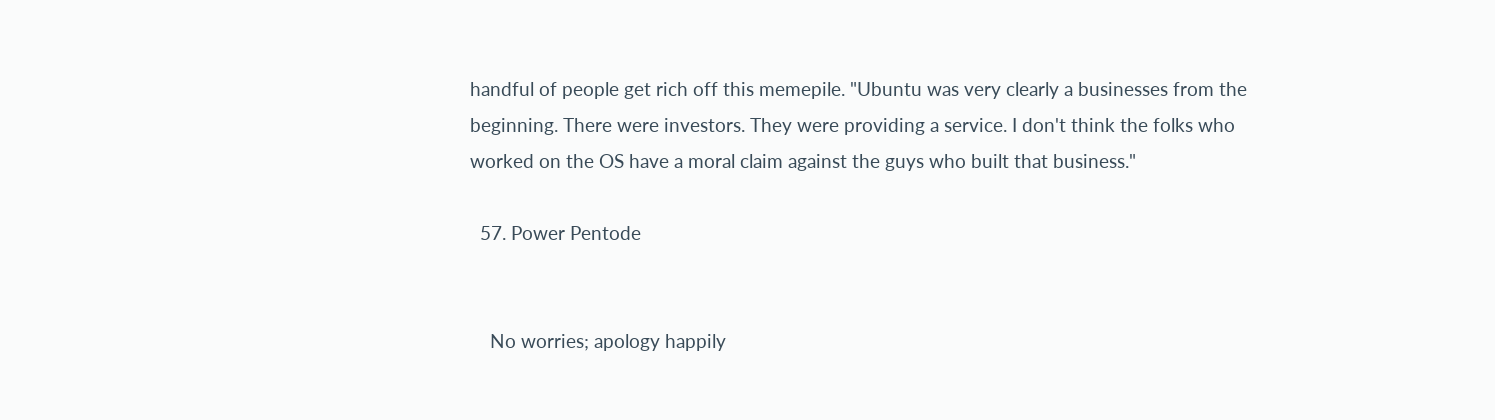handful of people get rich off this memepile. "Ubuntu was very clearly a businesses from the beginning. There were investors. They were providing a service. I don't think the folks who worked on the OS have a moral claim against the guys who built that business."

  57. Power Pentode


    No worries; apology happily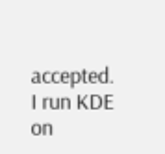accepted. I run KDE on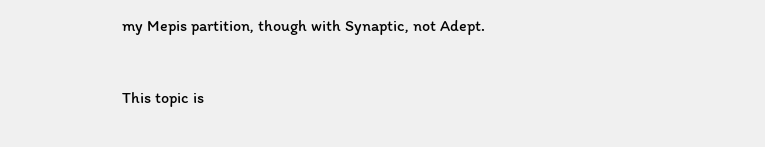my Mepis partition, though with Synaptic, not Adept.


This topic is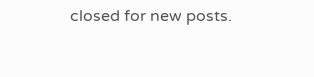closed for new posts.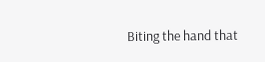Biting the hand that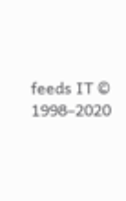feeds IT © 1998–2020